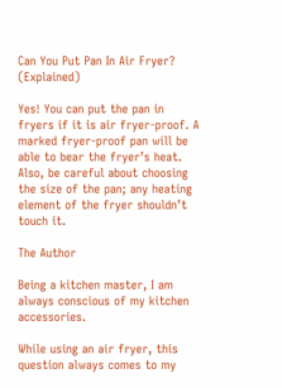Can You Put Pan In Air Fryer? (Explained)

Yes! You can put the pan in fryers if it is air fryer-proof. A marked fryer-proof pan will be able to bear the fryer’s heat. Also, be careful about choosing the size of the pan; any heating element of the fryer shouldn’t touch it.

The Author

Being a kitchen master, I am always conscious of my kitchen accessories.

While using an air fryer, this question always comes to my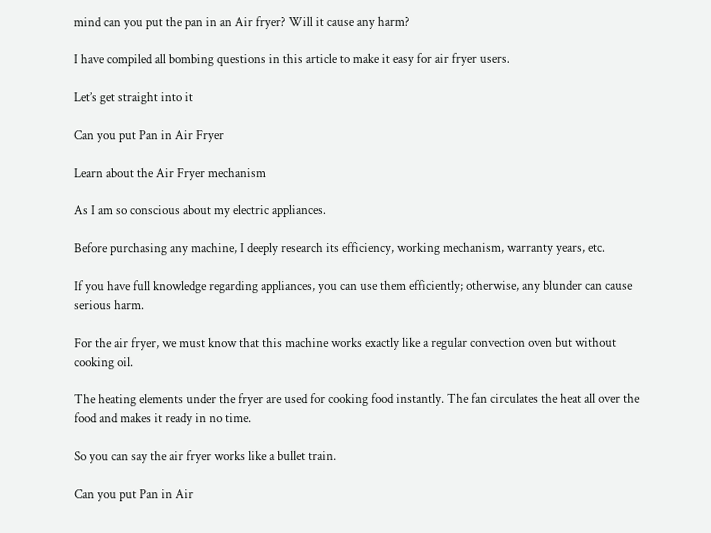mind can you put the pan in an Air fryer? Will it cause any harm?

I have compiled all bombing questions in this article to make it easy for air fryer users.

Let’s get straight into it

Can you put Pan in Air Fryer

Learn about the Air Fryer mechanism

As I am so conscious about my electric appliances.

Before purchasing any machine, I deeply research its efficiency, working mechanism, warranty years, etc.

If you have full knowledge regarding appliances, you can use them efficiently; otherwise, any blunder can cause serious harm.

For the air fryer, we must know that this machine works exactly like a regular convection oven but without cooking oil.

The heating elements under the fryer are used for cooking food instantly. The fan circulates the heat all over the food and makes it ready in no time.

So you can say the air fryer works like a bullet train.

Can you put Pan in Air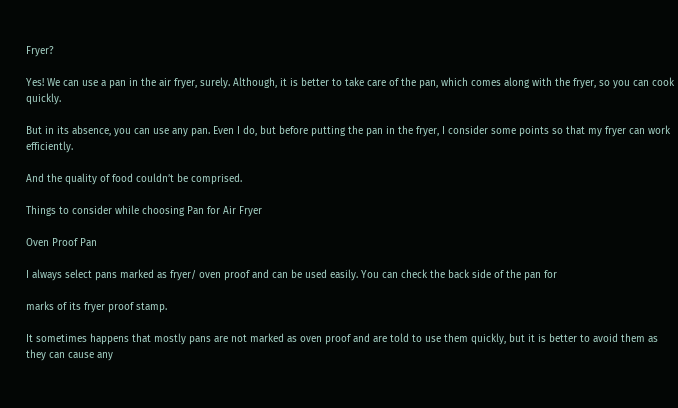Fryer?

Yes! We can use a pan in the air fryer, surely. Although, it is better to take care of the pan, which comes along with the fryer, so you can cook quickly.

But in its absence, you can use any pan. Even I do, but before putting the pan in the fryer, I consider some points so that my fryer can work efficiently.

And the quality of food couldn’t be comprised.

Things to consider while choosing Pan for Air Fryer

Oven Proof Pan

I always select pans marked as fryer/ oven proof and can be used easily. You can check the back side of the pan for

marks of its fryer proof stamp.

It sometimes happens that mostly pans are not marked as oven proof and are told to use them quickly, but it is better to avoid them as they can cause any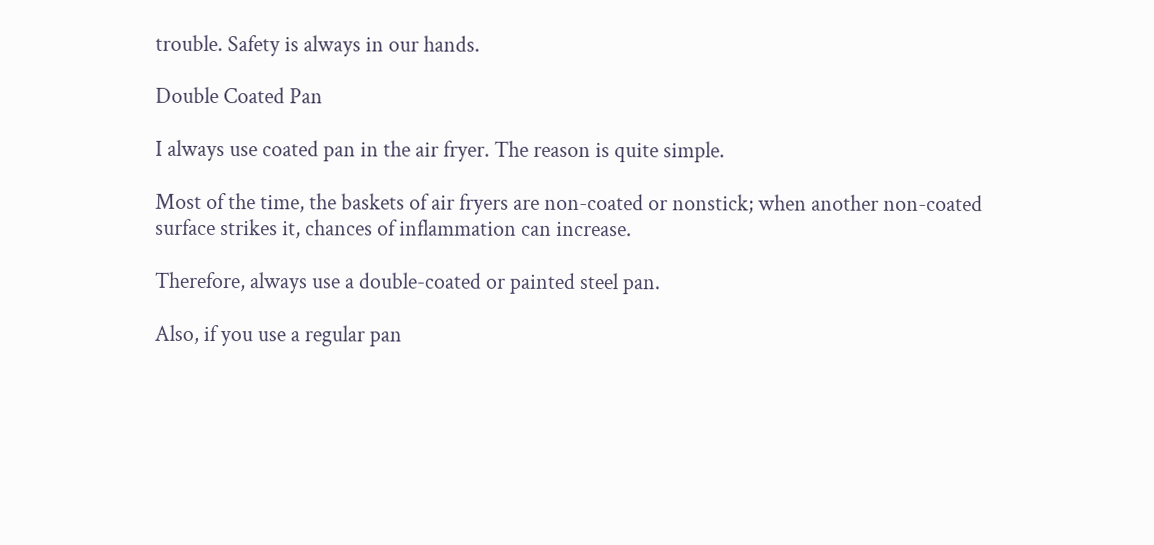trouble. Safety is always in our hands.

Double Coated Pan

I always use coated pan in the air fryer. The reason is quite simple.

Most of the time, the baskets of air fryers are non-coated or nonstick; when another non-coated surface strikes it, chances of inflammation can increase.

Therefore, always use a double-coated or painted steel pan.

Also, if you use a regular pan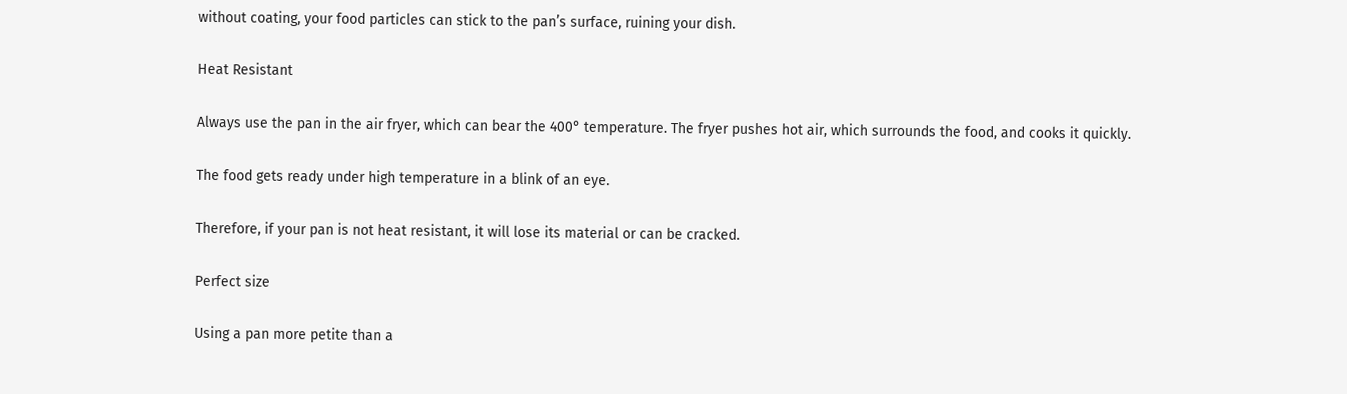without coating, your food particles can stick to the pan’s surface, ruining your dish.

Heat Resistant

Always use the pan in the air fryer, which can bear the 400° temperature. The fryer pushes hot air, which surrounds the food, and cooks it quickly.

The food gets ready under high temperature in a blink of an eye.

Therefore, if your pan is not heat resistant, it will lose its material or can be cracked.

Perfect size

Using a pan more petite than a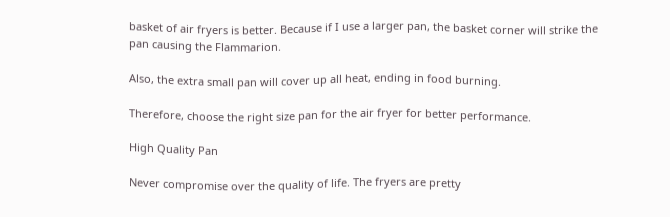basket of air fryers is better. Because if I use a larger pan, the basket corner will strike the pan causing the Flammarion.

Also, the extra small pan will cover up all heat, ending in food burning.

Therefore, choose the right size pan for the air fryer for better performance.

High Quality Pan

Never compromise over the quality of life. The fryers are pretty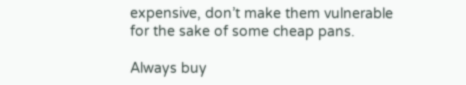expensive, don’t make them vulnerable for the sake of some cheap pans.

Always buy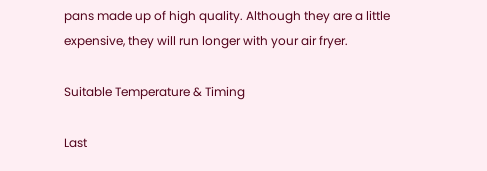pans made up of high quality. Although they are a little expensive, they will run longer with your air fryer.

Suitable Temperature & Timing

Last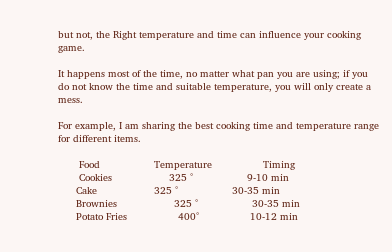but not, the Right temperature and time can influence your cooking game.

It happens most of the time, no matter what pan you are using; if you do not know the time and suitable temperature, you will only create a mess.

For example, I am sharing the best cooking time and temperature range for different items.

       Food                  Temperature                 Timing
       Cookies                   325 °                  9-10 min
      Cake                   325 °                  30-35 min
      Brownies                   325 °                  30-35 min
      Potato Fries                 400°                 10-12 min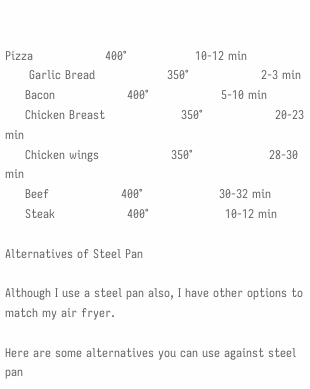Pizza                  400°                 10-12 min
      Garlic Bread                  350°                  2-3 min
     Bacon                  400°                  5-10 min
     Chicken Breast                   350°                  20-23 min
     Chicken wings                  350°                   28-30 min
     Beef                  400°                   30-32 min
     Steak                  400°                   10-12 min

Alternatives of Steel Pan

Although I use a steel pan also, I have other options to match my air fryer.

Here are some alternatives you can use against steel pan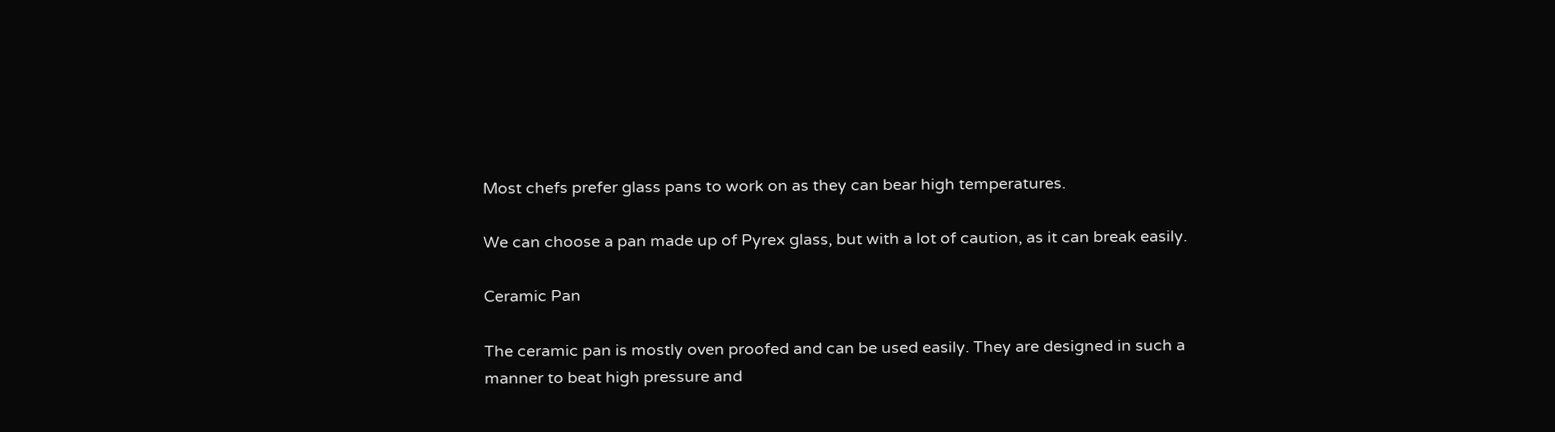Most chefs prefer glass pans to work on as they can bear high temperatures.

We can choose a pan made up of Pyrex glass, but with a lot of caution, as it can break easily.

Ceramic Pan

The ceramic pan is mostly oven proofed and can be used easily. They are designed in such a manner to beat high pressure and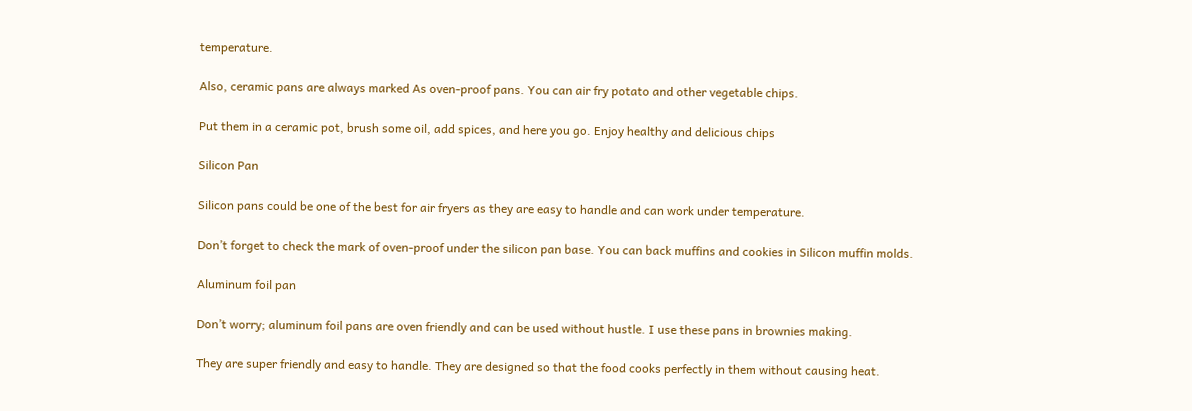temperature.

Also, ceramic pans are always marked As oven-proof pans. You can air fry potato and other vegetable chips.

Put them in a ceramic pot, brush some oil, add spices, and here you go. Enjoy healthy and delicious chips

Silicon Pan

Silicon pans could be one of the best for air fryers as they are easy to handle and can work under temperature.

Don’t forget to check the mark of oven-proof under the silicon pan base. You can back muffins and cookies in Silicon muffin molds.

Aluminum foil pan

Don’t worry; aluminum foil pans are oven friendly and can be used without hustle. I use these pans in brownies making.

They are super friendly and easy to handle. They are designed so that the food cooks perfectly in them without causing heat.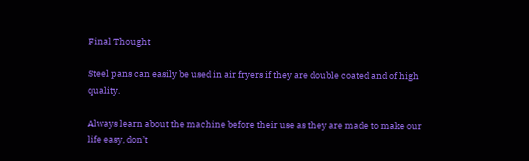Final Thought

Steel pans can easily be used in air fryers if they are double coated and of high quality.

Always learn about the machine before their use as they are made to make our life easy, don’t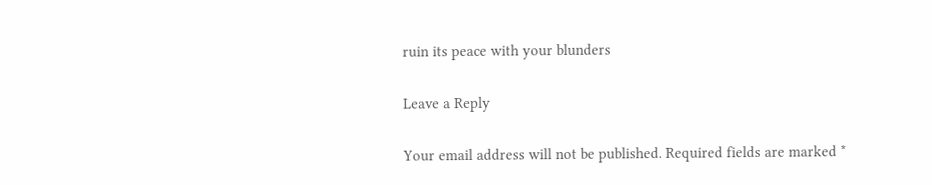ruin its peace with your blunders

Leave a Reply

Your email address will not be published. Required fields are marked *